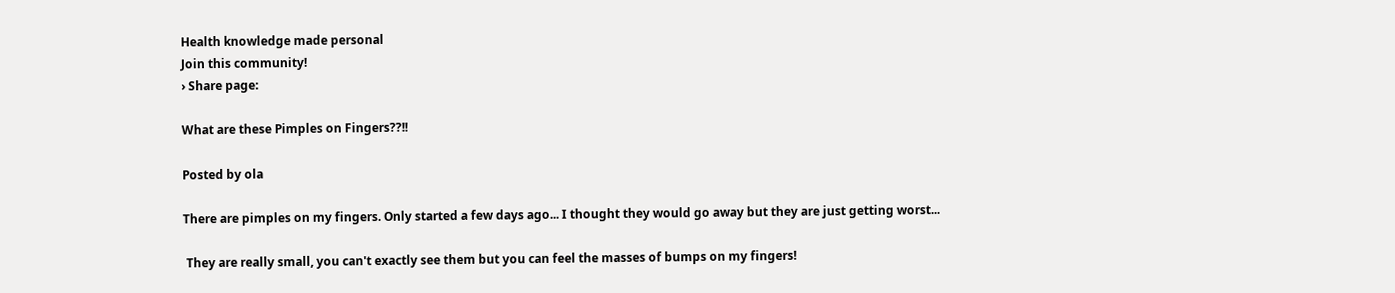Health knowledge made personal
Join this community!
› Share page:

What are these Pimples on Fingers??!!

Posted by ola

There are pimples on my fingers. Only started a few days ago... I thought they would go away but they are just getting worst...

 They are really small, you can't exactly see them but you can feel the masses of bumps on my fingers!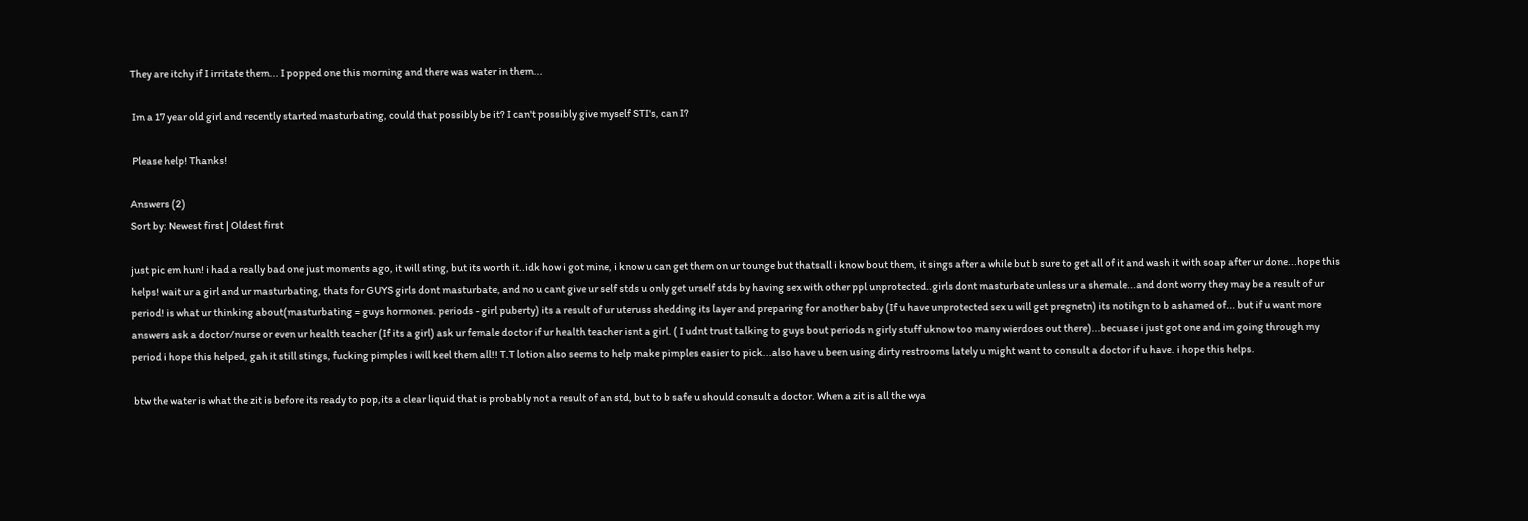They are itchy if I irritate them... I popped one this morning and there was water in them...

 Im a 17 year old girl and recently started masturbating, could that possibly be it? I can't possibly give myself STI's, can I?

 Please help! Thanks!

Answers (2)
Sort by: Newest first | Oldest first

just pic em hun! i had a really bad one just moments ago, it will sting, but its worth it..idk how i got mine, i know u can get them on ur tounge but thatsall i know bout them, it sings after a while but b sure to get all of it and wash it with soap after ur done...hope this helps! wait ur a girl and ur masturbating, thats for GUYS girls dont masturbate, and no u cant give ur self stds u only get urself stds by having sex with other ppl unprotected..girls dont masturbate unless ur a shemale...and dont worry they may be a result of ur period! is what ur thinking about(masturbating = guys hormones. periods - girl puberty) its a result of ur uteruss shedding its layer and preparing for another baby (If u have unprotected sex u will get pregnetn) its notihgn to b ashamed of... but if u want more answers ask a doctor/nurse or even ur health teacher (If its a girl) ask ur female doctor if ur health teacher isnt a girl. ( I udnt trust talking to guys bout periods n girly stuff uknow too many wierdoes out there)...becuase i just got one and im going through my period i hope this helped, gah it still stings, fucking pimples i will keel them all!! T.T lotion also seems to help make pimples easier to pick...also have u been using dirty restrooms lately u might want to consult a doctor if u have. i hope this helps.

 btw the water is what the zit is before its ready to pop,its a clear liquid that is probably not a result of an std, but to b safe u should consult a doctor. When a zit is all the wya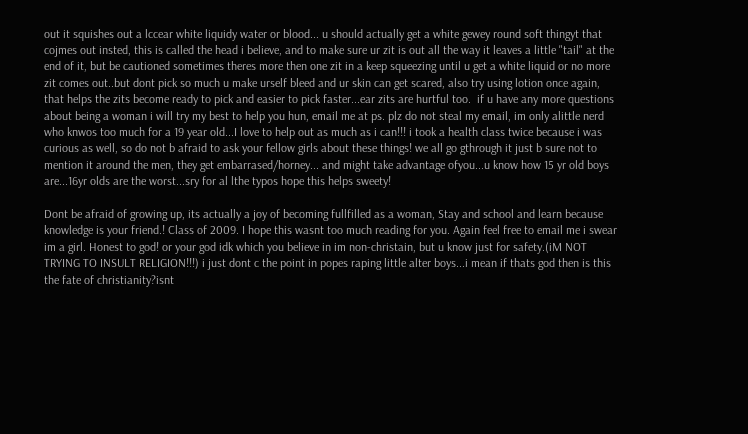out it squishes out a lccear white liquidy water or blood... u should actually get a white gewey round soft thingyt that cojmes out insted, this is called the head i believe, and to make sure ur zit is out all the way it leaves a little "tail" at the end of it, but be cautioned sometimes theres more then one zit in a keep squeezing until u get a white liquid or no more zit comes out..but dont pick so much u make urself bleed and ur skin can get scared, also try using lotion once again, that helps the zits become ready to pick and easier to pick faster...ear zits are hurtful too.  if u have any more questions about being a woman i will try my best to help you hun, email me at ps. plz do not steal my email, im only alittle nerd who knwos too much for a 19 year old...I love to help out as much as i can!!! i took a health class twice because i was curious as well, so do not b afraid to ask your fellow girls about these things! we all go gthrough it just b sure not to mention it around the men, they get embarrased/horney... and might take advantage ofyou...u know how 15 yr old boys are...16yr olds are the worst...sry for al lthe typos hope this helps sweety!

Dont be afraid of growing up, its actually a joy of becoming fullfilled as a woman, Stay and school and learn because knowledge is your friend.! Class of 2009. I hope this wasnt too much reading for you. Again feel free to email me i swear im a girl. Honest to god! or your god idk which you believe in im non-christain, but u know just for safety.(iM NOT TRYING TO INSULT RELIGION!!!) i just dont c the point in popes raping little alter boys...i mean if thats god then is this the fate of christianity?isnt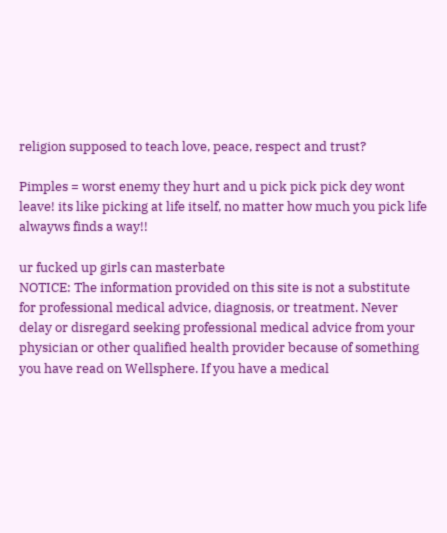religion supposed to teach love, peace, respect and trust?

Pimples = worst enemy they hurt and u pick pick pick dey wont leave! its like picking at life itself, no matter how much you pick life alwayws finds a way!!

ur fucked up girls can masterbate
NOTICE: The information provided on this site is not a substitute for professional medical advice, diagnosis, or treatment. Never delay or disregard seeking professional medical advice from your physician or other qualified health provider because of something you have read on Wellsphere. If you have a medical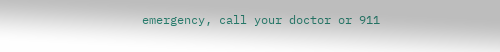emergency, call your doctor or 911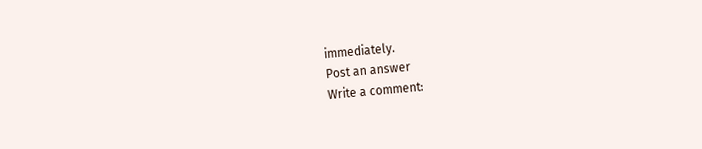immediately.
Post an answer
Write a comment: